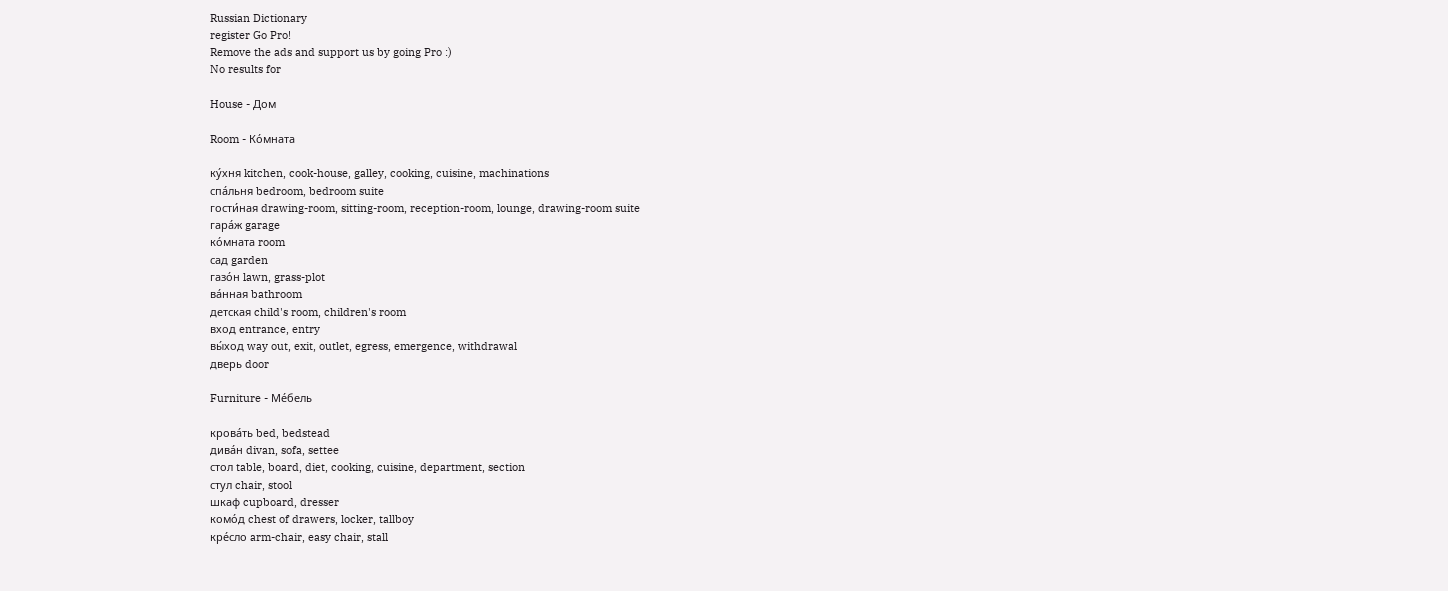Russian Dictionary
register Go Pro!
Remove the ads and support us by going Pro :)
No results for

House - Дом

Room - Ко́мната

ку́хня kitchen, cook-house, galley, cooking, cuisine, machinations
спа́льня bedroom, bedroom suite
гости́ная drawing-room, sitting-room, reception-room, lounge, drawing-room suite
гара́ж garage
ко́мната room
сад garden
газо́н lawn, grass-plot
ва́нная bathroom
детская child's room, children's room
вход entrance, entry
вы́ход way out, exit, outlet, egress, emergence, withdrawal
дверь door

Furniture - Ме́бель

крова́ть bed, bedstead
дива́н divan, sofa, settee
стол table, board, diet, cooking, cuisine, department, section
стул chair, stool
шкаф cupboard, dresser
комо́д chest of drawers, locker, tallboy
кре́сло arm-chair, easy chair, stall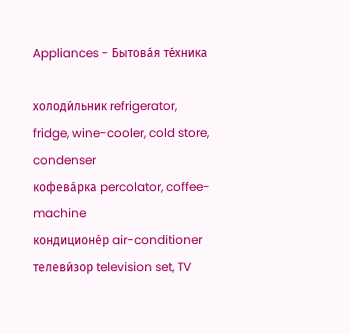Appliances - Бытова́я те́хника

холоди́льник refrigerator, fridge, wine-cooler, cold store, condenser
кофева́рка percolator, coffee-machine
кондиционе́р air-conditioner
телеви́зор television set, TV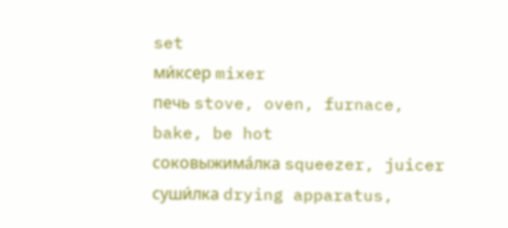set
ми́ксер mixer
печь stove, oven, furnace, bake, be hot
соковыжима́лка squeezer, juicer
суши́лка drying apparatus,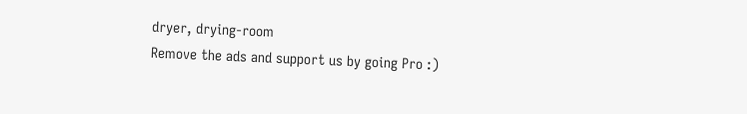dryer, drying-room
Remove the ads and support us by going Pro :)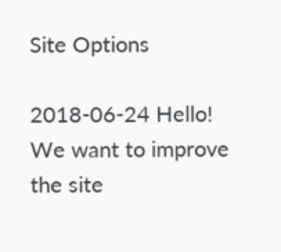Site Options

2018-06-24 Hello! We want to improve the site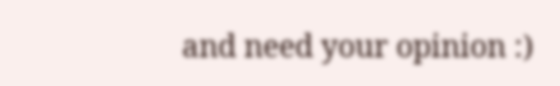and need your opinion :)